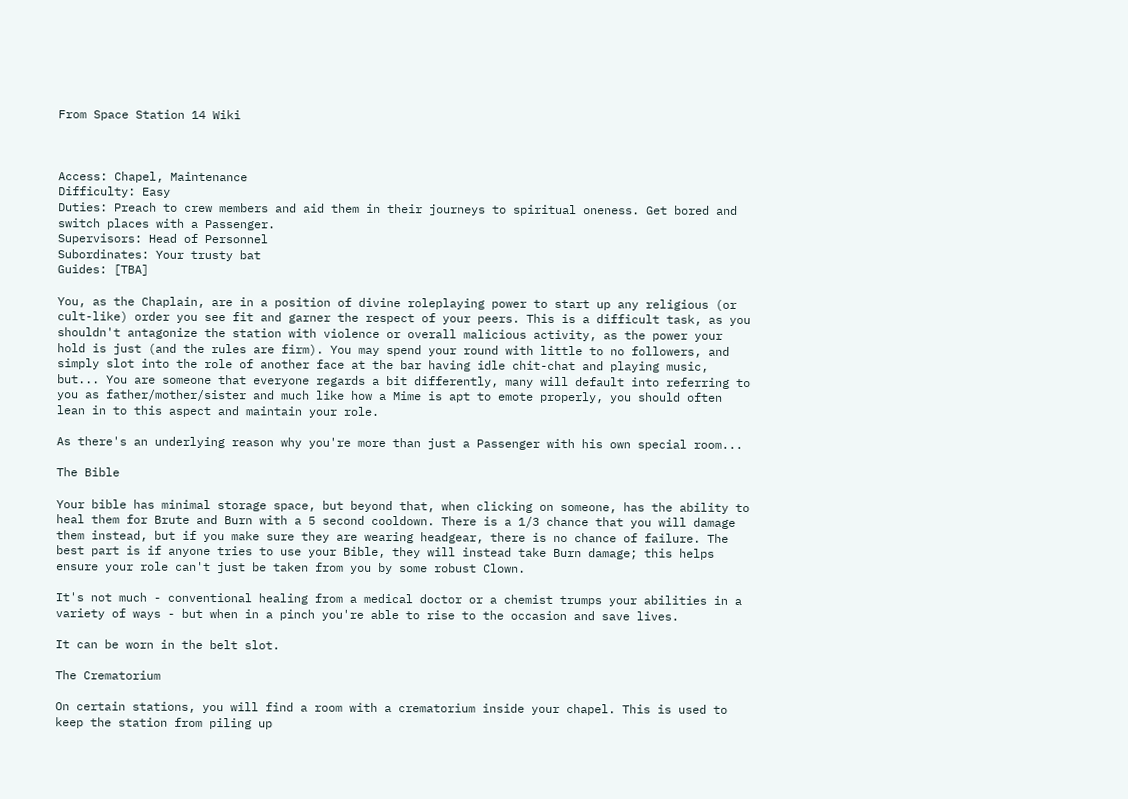From Space Station 14 Wiki



Access: Chapel, Maintenance
Difficulty: Easy
Duties: Preach to crew members and aid them in their journeys to spiritual oneness. Get bored and switch places with a Passenger.
Supervisors: Head of Personnel
Subordinates: Your trusty bat
Guides: [TBA]

You, as the Chaplain, are in a position of divine roleplaying power to start up any religious (or cult-like) order you see fit and garner the respect of your peers. This is a difficult task, as you shouldn't antagonize the station with violence or overall malicious activity, as the power your hold is just (and the rules are firm). You may spend your round with little to no followers, and simply slot into the role of another face at the bar having idle chit-chat and playing music, but... You are someone that everyone regards a bit differently, many will default into referring to you as father/mother/sister and much like how a Mime is apt to emote properly, you should often lean in to this aspect and maintain your role.

As there's an underlying reason why you're more than just a Passenger with his own special room...

The Bible

Your bible has minimal storage space, but beyond that, when clicking on someone, has the ability to heal them for Brute and Burn with a 5 second cooldown. There is a 1/3 chance that you will damage them instead, but if you make sure they are wearing headgear, there is no chance of failure. The best part is if anyone tries to use your Bible, they will instead take Burn damage; this helps ensure your role can't just be taken from you by some robust Clown.

It's not much - conventional healing from a medical doctor or a chemist trumps your abilities in a variety of ways - but when in a pinch you're able to rise to the occasion and save lives.

It can be worn in the belt slot.

The Crematorium

On certain stations, you will find a room with a crematorium inside your chapel. This is used to keep the station from piling up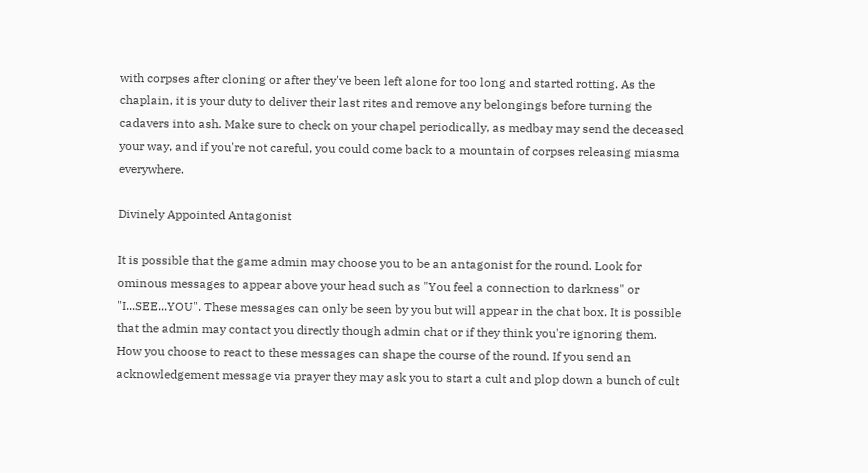with corpses after cloning or after they've been left alone for too long and started rotting. As the chaplain, it is your duty to deliver their last rites and remove any belongings before turning the cadavers into ash. Make sure to check on your chapel periodically, as medbay may send the deceased your way, and if you're not careful, you could come back to a mountain of corpses releasing miasma everywhere.

Divinely Appointed Antagonist

It is possible that the game admin may choose you to be an antagonist for the round. Look for ominous messages to appear above your head such as "You feel a connection to darkness" or "I...SEE...YOU". These messages can only be seen by you but will appear in the chat box. It is possible that the admin may contact you directly though admin chat or if they think you're ignoring them. How you choose to react to these messages can shape the course of the round. If you send an acknowledgement message via prayer they may ask you to start a cult and plop down a bunch of cult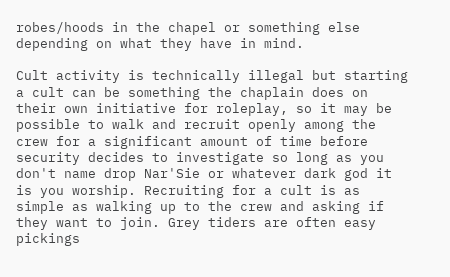robes/hoods in the chapel or something else depending on what they have in mind.

Cult activity is technically illegal but starting a cult can be something the chaplain does on their own initiative for roleplay, so it may be possible to walk and recruit openly among the crew for a significant amount of time before security decides to investigate so long as you don't name drop Nar'Sie or whatever dark god it is you worship. Recruiting for a cult is as simple as walking up to the crew and asking if they want to join. Grey tiders are often easy pickings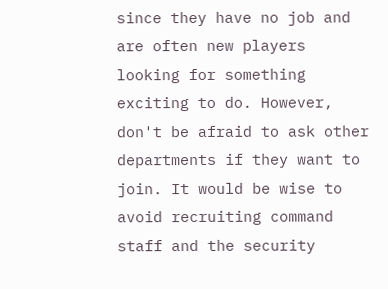since they have no job and are often new players looking for something exciting to do. However, don't be afraid to ask other departments if they want to join. It would be wise to avoid recruiting command staff and the security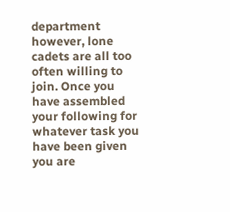department however, lone cadets are all too often willing to join. Once you have assembled your following for whatever task you have been given you are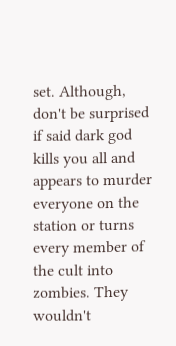set. Although, don't be surprised if said dark god kills you all and appears to murder everyone on the station or turns every member of the cult into zombies. They wouldn't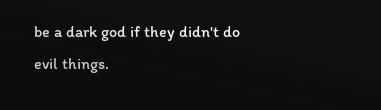be a dark god if they didn't do evil things.